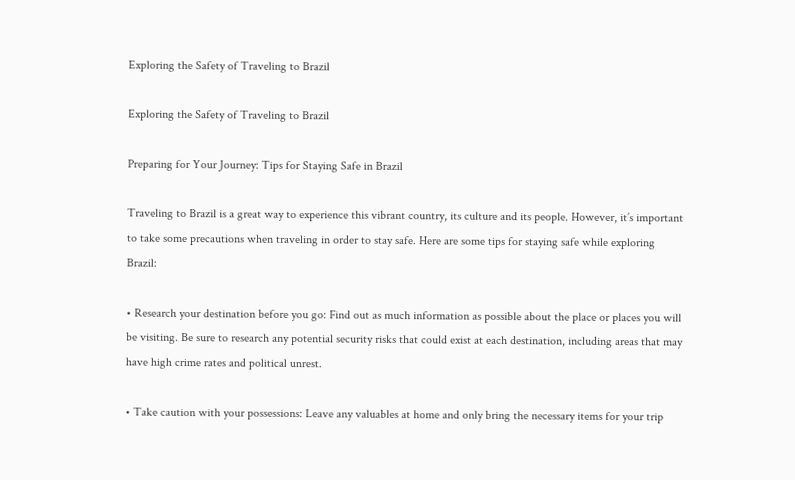Exploring the Safety of Traveling to Brazil

Exploring the Safety of Traveling to Brazil

Preparing for Your Journey: Tips for Staying Safe in Brazil

Traveling to Brazil is a great way to experience this vibrant country, its culture and its people. However, it’s important to take some precautions when traveling in order to stay safe. Here are some tips for staying safe while exploring Brazil:

• Research your destination before you go: Find out as much information as possible about the place or places you will be visiting. Be sure to research any potential security risks that could exist at each destination, including areas that may have high crime rates and political unrest.

• Take caution with your possessions: Leave any valuables at home and only bring the necessary items for your trip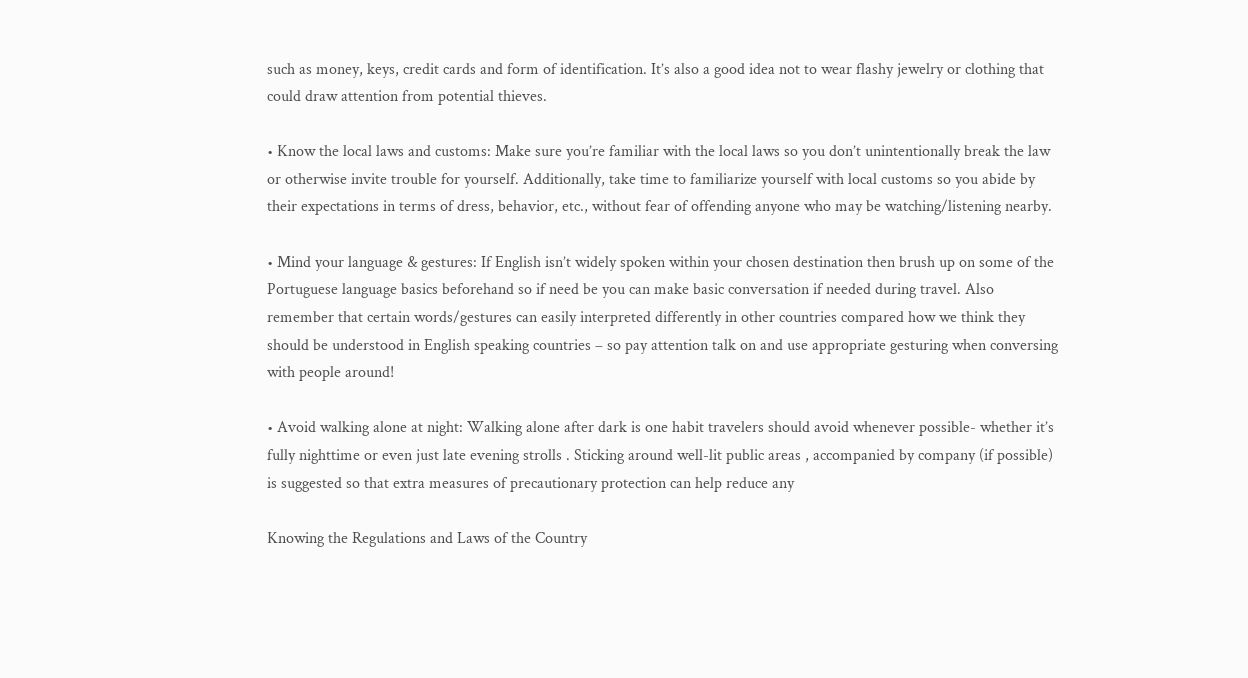such as money, keys, credit cards and form of identification. It’s also a good idea not to wear flashy jewelry or clothing that could draw attention from potential thieves.

• Know the local laws and customs: Make sure you’re familiar with the local laws so you don’t unintentionally break the law or otherwise invite trouble for yourself. Additionally, take time to familiarize yourself with local customs so you abide by their expectations in terms of dress, behavior, etc., without fear of offending anyone who may be watching/listening nearby.

• Mind your language & gestures: If English isn’t widely spoken within your chosen destination then brush up on some of the Portuguese language basics beforehand so if need be you can make basic conversation if needed during travel. Also remember that certain words/gestures can easily interpreted differently in other countries compared how we think they should be understood in English speaking countries – so pay attention talk on and use appropriate gesturing when conversing with people around!

• Avoid walking alone at night: Walking alone after dark is one habit travelers should avoid whenever possible- whether it’s fully nighttime or even just late evening strolls . Sticking around well-lit public areas , accompanied by company (if possible) is suggested so that extra measures of precautionary protection can help reduce any

Knowing the Regulations and Laws of the Country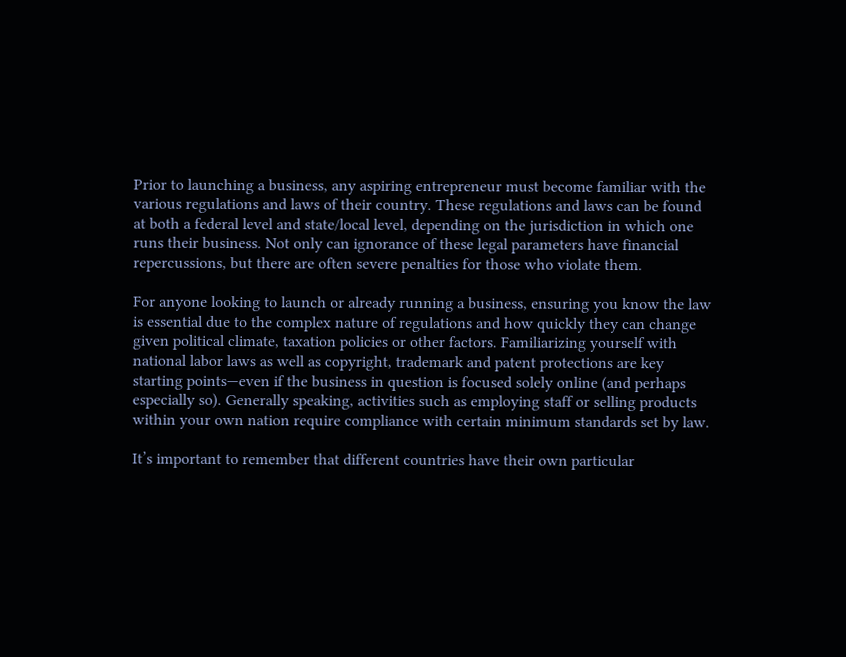Prior to launching a business, any aspiring entrepreneur must become familiar with the various regulations and laws of their country. These regulations and laws can be found at both a federal level and state/local level, depending on the jurisdiction in which one runs their business. Not only can ignorance of these legal parameters have financial repercussions, but there are often severe penalties for those who violate them.

For anyone looking to launch or already running a business, ensuring you know the law is essential due to the complex nature of regulations and how quickly they can change given political climate, taxation policies or other factors. Familiarizing yourself with national labor laws as well as copyright, trademark and patent protections are key starting points—even if the business in question is focused solely online (and perhaps especially so). Generally speaking, activities such as employing staff or selling products within your own nation require compliance with certain minimum standards set by law.

It’s important to remember that different countries have their own particular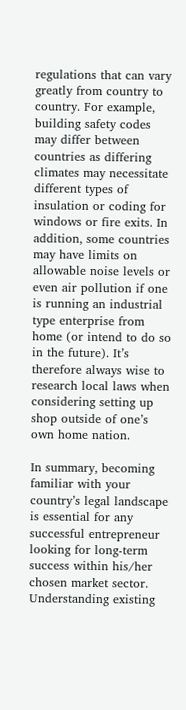regulations that can vary greatly from country to country. For example, building safety codes may differ between countries as differing climates may necessitate different types of insulation or coding for windows or fire exits. In addition, some countries may have limits on allowable noise levels or even air pollution if one is running an industrial type enterprise from home (or intend to do so in the future). It’s therefore always wise to research local laws when considering setting up shop outside of one’s own home nation.

In summary, becoming familiar with your country’s legal landscape is essential for any successful entrepreneur looking for long-term success within his/her chosen market sector. Understanding existing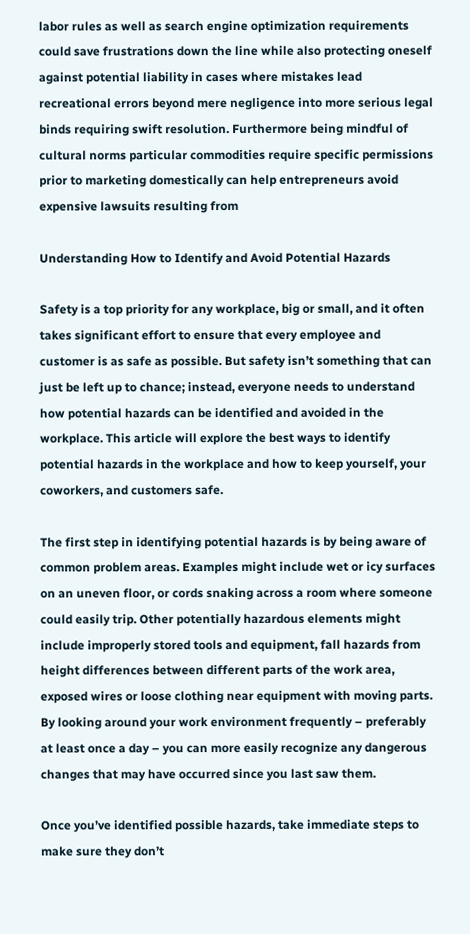labor rules as well as search engine optimization requirements could save frustrations down the line while also protecting oneself against potential liability in cases where mistakes lead recreational errors beyond mere negligence into more serious legal binds requiring swift resolution. Furthermore being mindful of cultural norms particular commodities require specific permissions prior to marketing domestically can help entrepreneurs avoid expensive lawsuits resulting from

Understanding How to Identify and Avoid Potential Hazards

Safety is a top priority for any workplace, big or small, and it often takes significant effort to ensure that every employee and customer is as safe as possible. But safety isn’t something that can just be left up to chance; instead, everyone needs to understand how potential hazards can be identified and avoided in the workplace. This article will explore the best ways to identify potential hazards in the workplace and how to keep yourself, your coworkers, and customers safe.

The first step in identifying potential hazards is by being aware of common problem areas. Examples might include wet or icy surfaces on an uneven floor, or cords snaking across a room where someone could easily trip. Other potentially hazardous elements might include improperly stored tools and equipment, fall hazards from height differences between different parts of the work area, exposed wires or loose clothing near equipment with moving parts. By looking around your work environment frequently – preferably at least once a day – you can more easily recognize any dangerous changes that may have occurred since you last saw them.

Once you’ve identified possible hazards, take immediate steps to make sure they don’t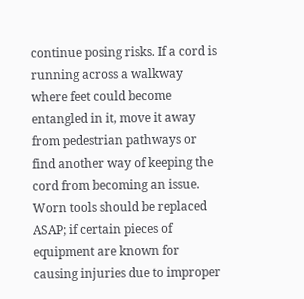continue posing risks. If a cord is running across a walkway where feet could become entangled in it, move it away from pedestrian pathways or find another way of keeping the cord from becoming an issue. Worn tools should be replaced ASAP; if certain pieces of equipment are known for causing injuries due to improper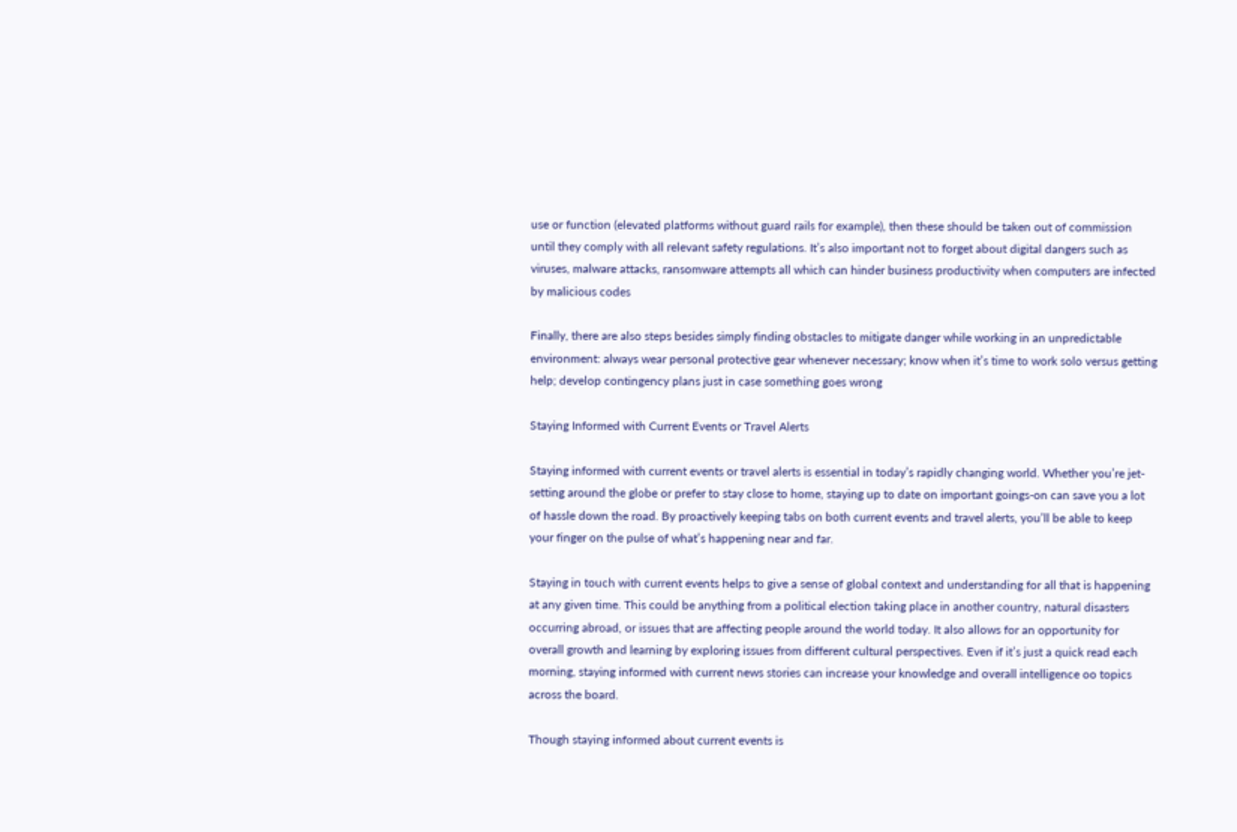use or function (elevated platforms without guard rails for example), then these should be taken out of commission until they comply with all relevant safety regulations. It’s also important not to forget about digital dangers such as viruses, malware attacks, ransomware attempts all which can hinder business productivity when computers are infected by malicious codes

Finally, there are also steps besides simply finding obstacles to mitigate danger while working in an unpredictable environment: always wear personal protective gear whenever necessary; know when it’s time to work solo versus getting help; develop contingency plans just in case something goes wrong

Staying Informed with Current Events or Travel Alerts

Staying informed with current events or travel alerts is essential in today’s rapidly changing world. Whether you’re jet-setting around the globe or prefer to stay close to home, staying up to date on important goings-on can save you a lot of hassle down the road. By proactively keeping tabs on both current events and travel alerts, you’ll be able to keep your finger on the pulse of what’s happening near and far.

Staying in touch with current events helps to give a sense of global context and understanding for all that is happening at any given time. This could be anything from a political election taking place in another country, natural disasters occurring abroad, or issues that are affecting people around the world today. It also allows for an opportunity for overall growth and learning by exploring issues from different cultural perspectives. Even if it’s just a quick read each morning, staying informed with current news stories can increase your knowledge and overall intelligence oo topics across the board.

Though staying informed about current events is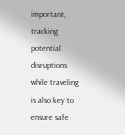important, tracking potential disruptions while traveling is also key to ensure safe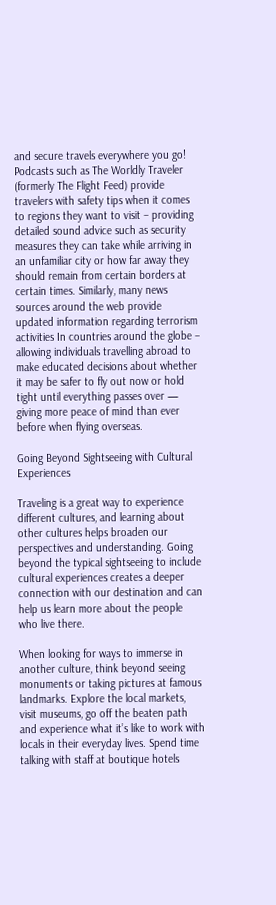and secure travels everywhere you go! Podcasts such as The Worldly Traveler (formerly The Flight Feed) provide travelers with safety tips when it comes to regions they want to visit – providing detailed sound advice such as security measures they can take while arriving in an unfamiliar city or how far away they should remain from certain borders at certain times. Similarly, many news sources around the web provide updated information regarding terrorism activities In countries around the globe – allowing individuals travelling abroad to make educated decisions about whether it may be safer to fly out now or hold tight until everything passes over — giving more peace of mind than ever before when flying overseas.

Going Beyond Sightseeing with Cultural Experiences

Traveling is a great way to experience different cultures, and learning about other cultures helps broaden our perspectives and understanding. Going beyond the typical sightseeing to include cultural experiences creates a deeper connection with our destination and can help us learn more about the people who live there.

When looking for ways to immerse in another culture, think beyond seeing monuments or taking pictures at famous landmarks. Explore the local markets, visit museums, go off the beaten path and experience what it’s like to work with locals in their everyday lives. Spend time talking with staff at boutique hotels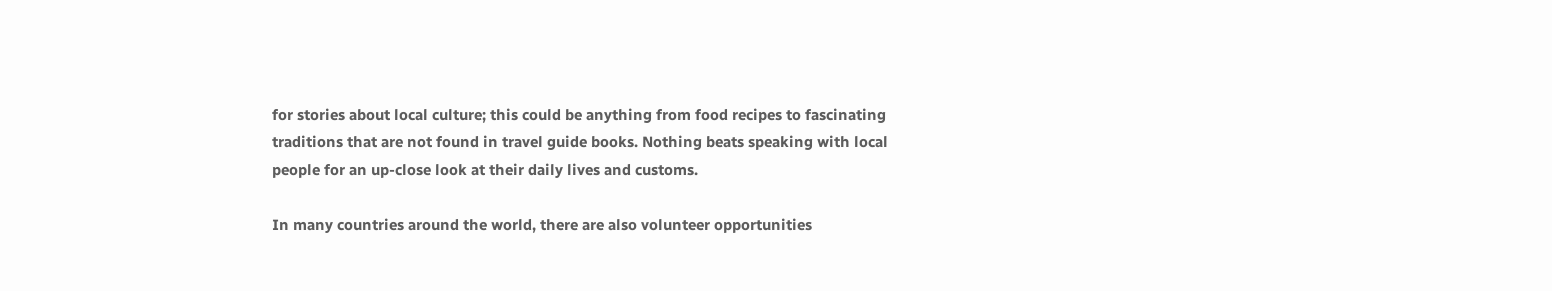for stories about local culture; this could be anything from food recipes to fascinating traditions that are not found in travel guide books. Nothing beats speaking with local people for an up-close look at their daily lives and customs.

In many countries around the world, there are also volunteer opportunities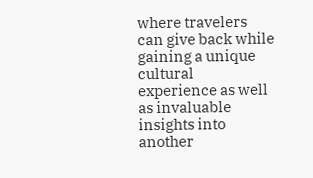where travelers can give back while gaining a unique cultural experience as well as invaluable insights into another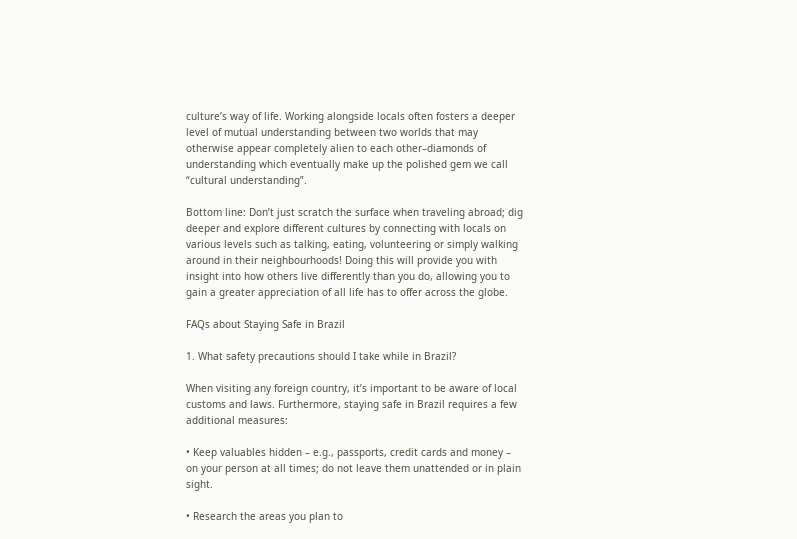culture’s way of life. Working alongside locals often fosters a deeper level of mutual understanding between two worlds that may otherwise appear completely alien to each other–diamonds of understanding which eventually make up the polished gem we call “cultural understanding”.

Bottom line: Don’t just scratch the surface when traveling abroad; dig deeper and explore different cultures by connecting with locals on various levels such as talking, eating, volunteering or simply walking around in their neighbourhoods! Doing this will provide you with insight into how others live differently than you do, allowing you to gain a greater appreciation of all life has to offer across the globe.

FAQs about Staying Safe in Brazil

1. What safety precautions should I take while in Brazil?

When visiting any foreign country, it’s important to be aware of local customs and laws. Furthermore, staying safe in Brazil requires a few additional measures:

• Keep valuables hidden – e.g., passports, credit cards and money – on your person at all times; do not leave them unattended or in plain sight.

• Research the areas you plan to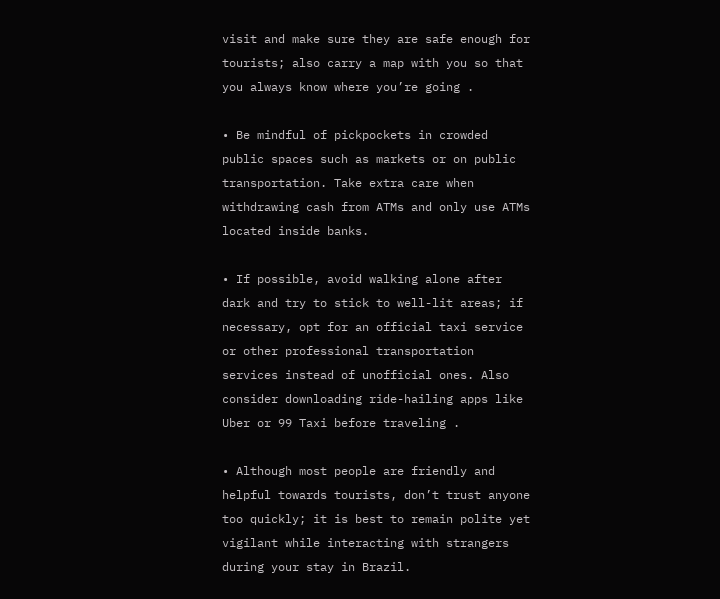visit and make sure they are safe enough for tourists; also carry a map with you so that you always know where you’re going .

• Be mindful of pickpockets in crowded public spaces such as markets or on public transportation. Take extra care when withdrawing cash from ATMs and only use ATMs located inside banks.

• If possible, avoid walking alone after dark and try to stick to well-lit areas; if necessary, opt for an official taxi service or other professional transportation services instead of unofficial ones. Also consider downloading ride-hailing apps like Uber or 99 Taxi before traveling .

• Although most people are friendly and helpful towards tourists, don’t trust anyone too quickly; it is best to remain polite yet vigilant while interacting with strangers during your stay in Brazil.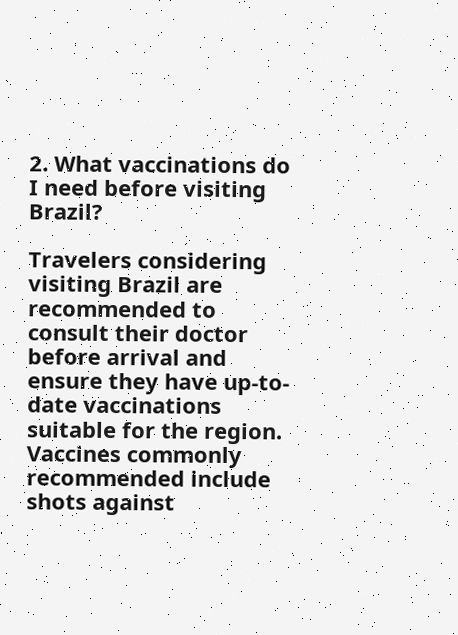2. What vaccinations do I need before visiting Brazil?

Travelers considering visiting Brazil are recommended to consult their doctor before arrival and ensure they have up-to-date vaccinations suitable for the region. Vaccines commonly recommended include shots against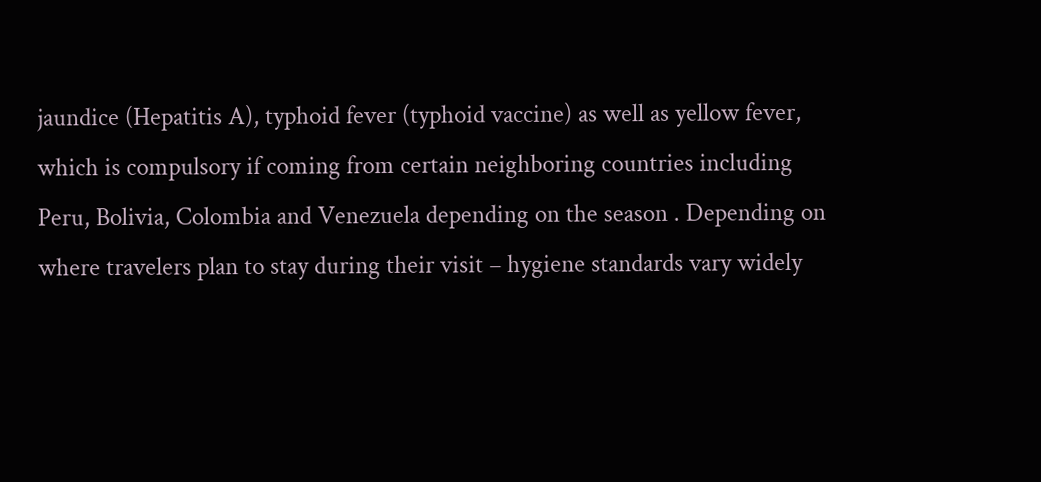jaundice (Hepatitis A), typhoid fever (typhoid vaccine) as well as yellow fever, which is compulsory if coming from certain neighboring countries including Peru, Bolivia, Colombia and Venezuela depending on the season . Depending on where travelers plan to stay during their visit – hygiene standards vary widely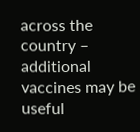across the country – additional vaccines may be useful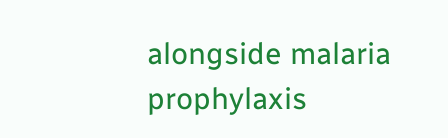alongside malaria prophylaxis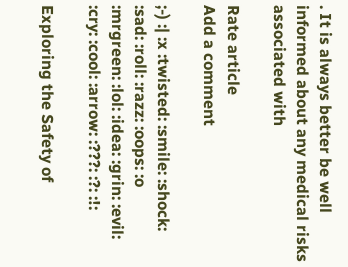. It is always better be well informed about any medical risks associated with

Rate article
Add a comment

;-) :| :x :twisted: :smile: :shock: :sad: :roll: :razz: :oops: :o :mrgreen: :lol: :idea: :grin: :evil: :cry: :cool: :arrow: :???: :?: :!:

Exploring the Safety of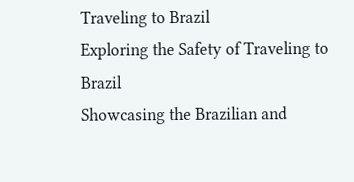Traveling to Brazil
Exploring the Safety of Traveling to Brazil
Showcasing the Brazilian and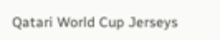Qatari World Cup Jerseys